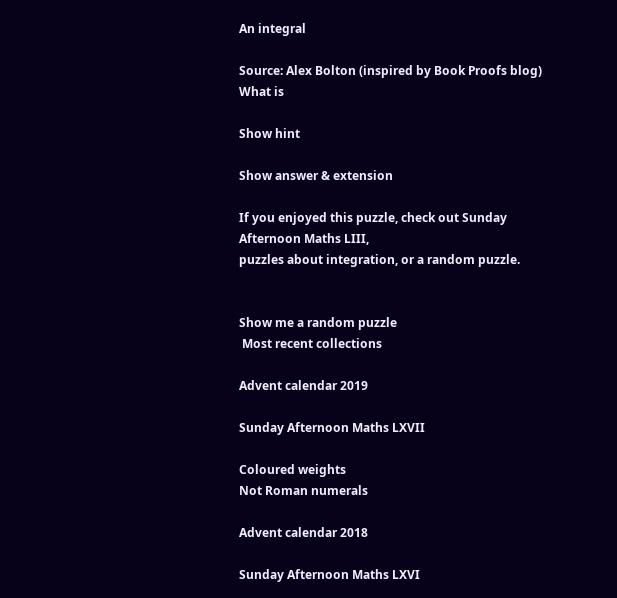An integral

Source: Alex Bolton (inspired by Book Proofs blog)
What is

Show hint

Show answer & extension

If you enjoyed this puzzle, check out Sunday Afternoon Maths LIII,
puzzles about integration, or a random puzzle.


Show me a random puzzle
 Most recent collections

Advent calendar 2019

Sunday Afternoon Maths LXVII

Coloured weights
Not Roman numerals

Advent calendar 2018

Sunday Afternoon Maths LXVI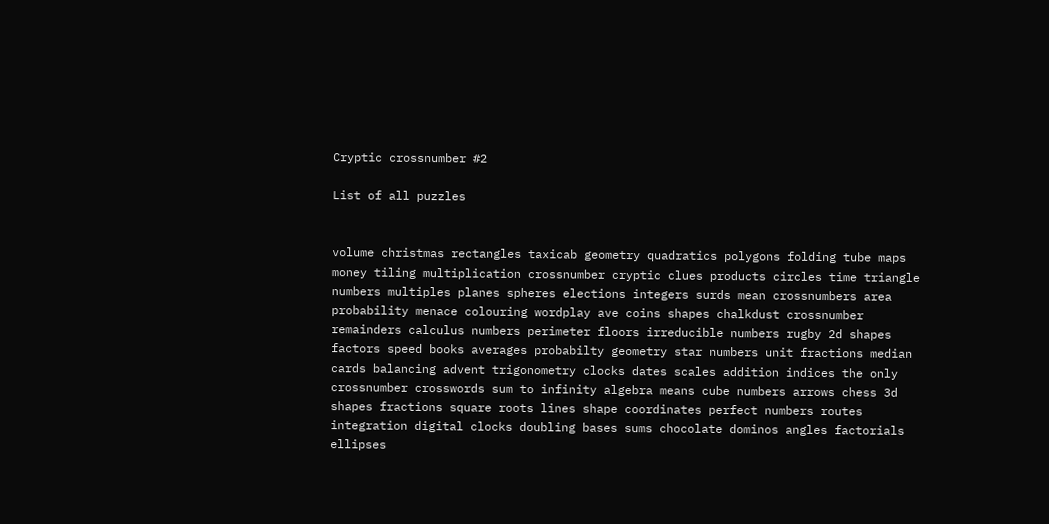Cryptic crossnumber #2

List of all puzzles


volume christmas rectangles taxicab geometry quadratics polygons folding tube maps money tiling multiplication crossnumber cryptic clues products circles time triangle numbers multiples planes spheres elections integers surds mean crossnumbers area probability menace colouring wordplay ave coins shapes chalkdust crossnumber remainders calculus numbers perimeter floors irreducible numbers rugby 2d shapes factors speed books averages probabilty geometry star numbers unit fractions median cards balancing advent trigonometry clocks dates scales addition indices the only crossnumber crosswords sum to infinity algebra means cube numbers arrows chess 3d shapes fractions square roots lines shape coordinates perfect numbers routes integration digital clocks doubling bases sums chocolate dominos angles factorials ellipses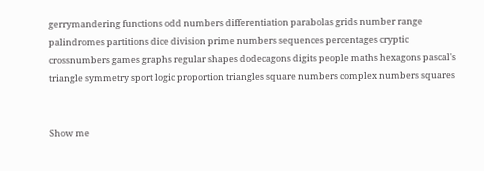gerrymandering functions odd numbers differentiation parabolas grids number range palindromes partitions dice division prime numbers sequences percentages cryptic crossnumbers games graphs regular shapes dodecagons digits people maths hexagons pascal's triangle symmetry sport logic proportion triangles square numbers complex numbers squares


Show me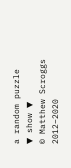a random puzzle
▼ show ▼
© Matthew Scroggs 2012–2020